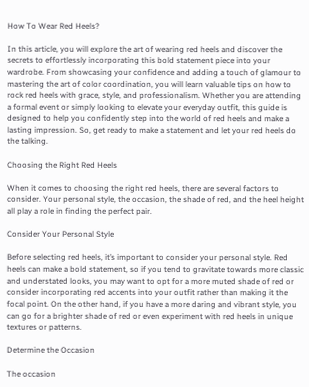How To Wear Red Heels?

In this article, you will explore the art of wearing red heels and discover the secrets to effortlessly incorporating this bold statement piece into your wardrobe. From showcasing your confidence and adding a touch of glamour to mastering the art of color coordination, you will learn valuable tips on how to rock red heels with grace, style, and professionalism. Whether you are attending a formal event or simply looking to elevate your everyday outfit, this guide is designed to help you confidently step into the world of red heels and make a lasting impression. So, get ready to make a statement and let your red heels do the talking.

Choosing the Right Red Heels

When it comes to choosing the right red heels, there are several factors to consider. Your personal style, the occasion, the shade of red, and the heel height all play a role in finding the perfect pair.

Consider Your Personal Style

Before selecting red heels, it’s important to consider your personal style. Red heels can make a bold statement, so if you tend to gravitate towards more classic and understated looks, you may want to opt for a more muted shade of red or consider incorporating red accents into your outfit rather than making it the focal point. On the other hand, if you have a more daring and vibrant style, you can go for a brighter shade of red or even experiment with red heels in unique textures or patterns.

Determine the Occasion

The occasion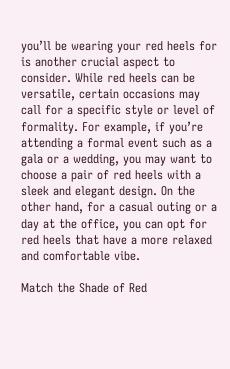you’ll be wearing your red heels for is another crucial aspect to consider. While red heels can be versatile, certain occasions may call for a specific style or level of formality. For example, if you’re attending a formal event such as a gala or a wedding, you may want to choose a pair of red heels with a sleek and elegant design. On the other hand, for a casual outing or a day at the office, you can opt for red heels that have a more relaxed and comfortable vibe.

Match the Shade of Red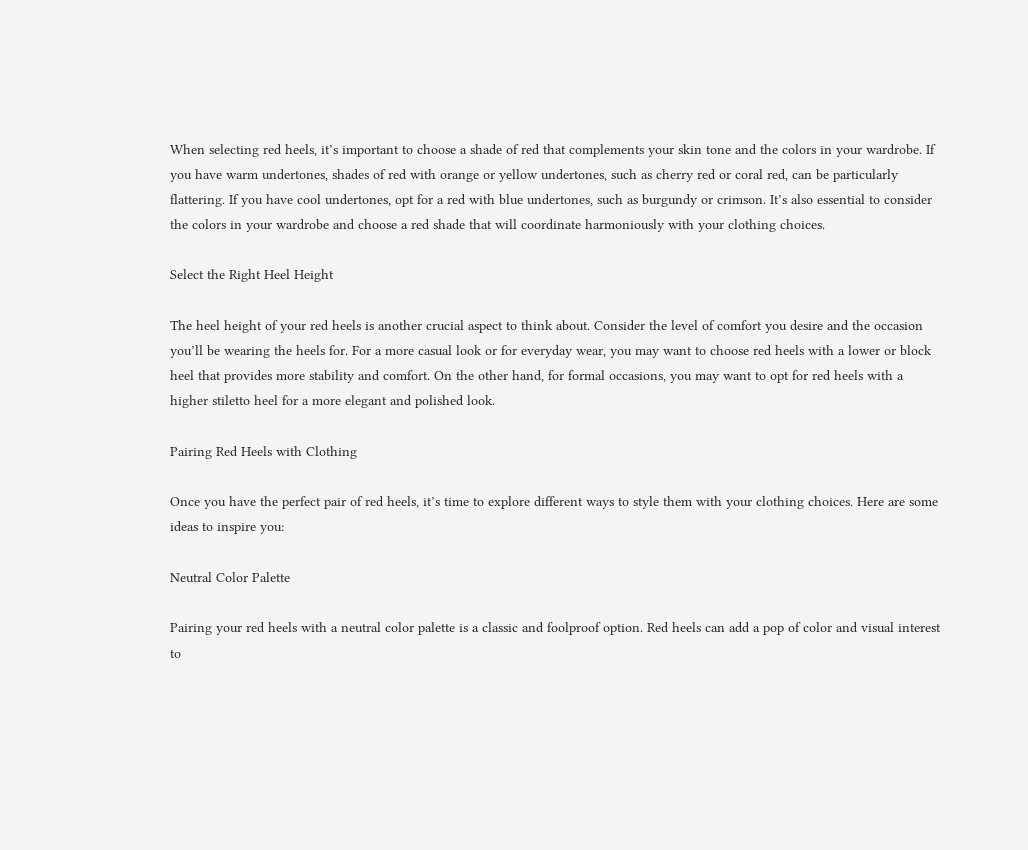When selecting red heels, it’s important to choose a shade of red that complements your skin tone and the colors in your wardrobe. If you have warm undertones, shades of red with orange or yellow undertones, such as cherry red or coral red, can be particularly flattering. If you have cool undertones, opt for a red with blue undertones, such as burgundy or crimson. It’s also essential to consider the colors in your wardrobe and choose a red shade that will coordinate harmoniously with your clothing choices.

Select the Right Heel Height

The heel height of your red heels is another crucial aspect to think about. Consider the level of comfort you desire and the occasion you’ll be wearing the heels for. For a more casual look or for everyday wear, you may want to choose red heels with a lower or block heel that provides more stability and comfort. On the other hand, for formal occasions, you may want to opt for red heels with a higher stiletto heel for a more elegant and polished look.

Pairing Red Heels with Clothing

Once you have the perfect pair of red heels, it’s time to explore different ways to style them with your clothing choices. Here are some ideas to inspire you:

Neutral Color Palette

Pairing your red heels with a neutral color palette is a classic and foolproof option. Red heels can add a pop of color and visual interest to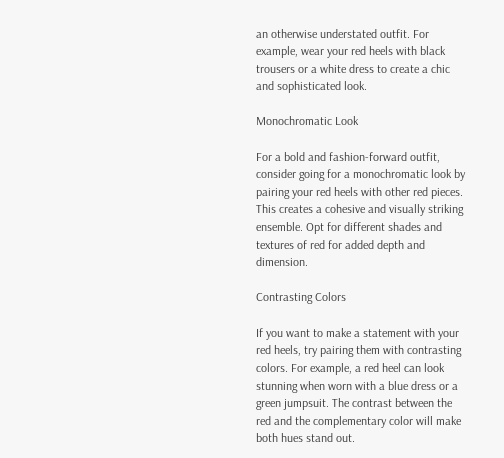an otherwise understated outfit. For example, wear your red heels with black trousers or a white dress to create a chic and sophisticated look.

Monochromatic Look

For a bold and fashion-forward outfit, consider going for a monochromatic look by pairing your red heels with other red pieces. This creates a cohesive and visually striking ensemble. Opt for different shades and textures of red for added depth and dimension.

Contrasting Colors

If you want to make a statement with your red heels, try pairing them with contrasting colors. For example, a red heel can look stunning when worn with a blue dress or a green jumpsuit. The contrast between the red and the complementary color will make both hues stand out.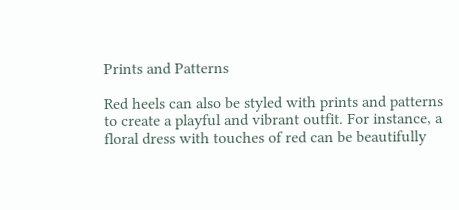Prints and Patterns

Red heels can also be styled with prints and patterns to create a playful and vibrant outfit. For instance, a floral dress with touches of red can be beautifully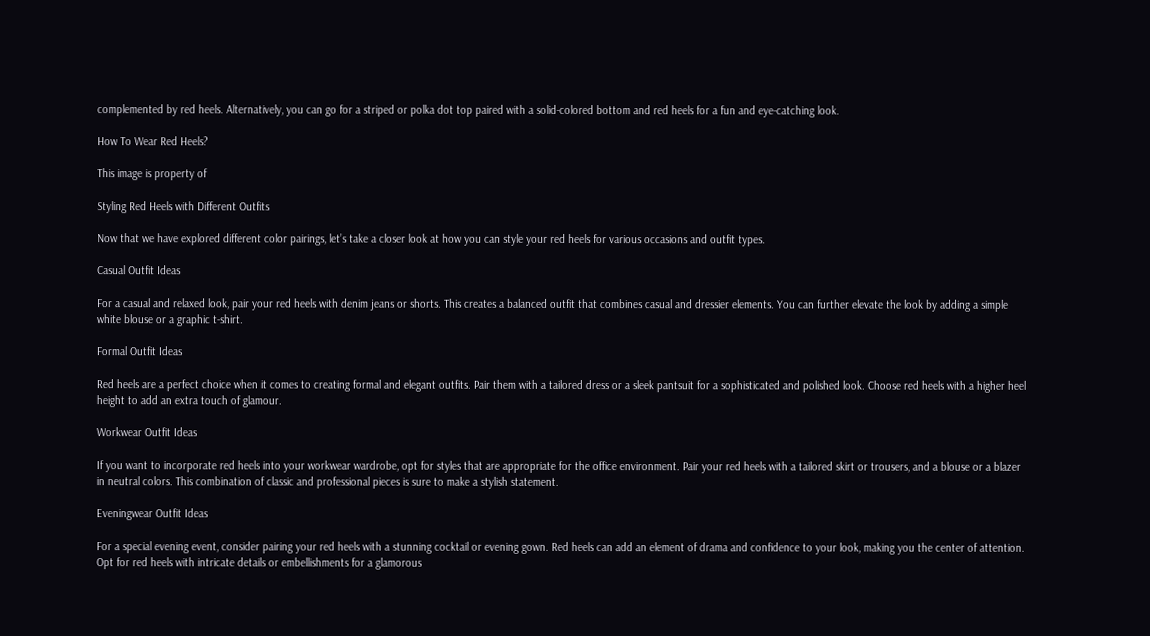complemented by red heels. Alternatively, you can go for a striped or polka dot top paired with a solid-colored bottom and red heels for a fun and eye-catching look.

How To Wear Red Heels?

This image is property of

Styling Red Heels with Different Outfits

Now that we have explored different color pairings, let’s take a closer look at how you can style your red heels for various occasions and outfit types.

Casual Outfit Ideas

For a casual and relaxed look, pair your red heels with denim jeans or shorts. This creates a balanced outfit that combines casual and dressier elements. You can further elevate the look by adding a simple white blouse or a graphic t-shirt.

Formal Outfit Ideas

Red heels are a perfect choice when it comes to creating formal and elegant outfits. Pair them with a tailored dress or a sleek pantsuit for a sophisticated and polished look. Choose red heels with a higher heel height to add an extra touch of glamour.

Workwear Outfit Ideas

If you want to incorporate red heels into your workwear wardrobe, opt for styles that are appropriate for the office environment. Pair your red heels with a tailored skirt or trousers, and a blouse or a blazer in neutral colors. This combination of classic and professional pieces is sure to make a stylish statement.

Eveningwear Outfit Ideas

For a special evening event, consider pairing your red heels with a stunning cocktail or evening gown. Red heels can add an element of drama and confidence to your look, making you the center of attention. Opt for red heels with intricate details or embellishments for a glamorous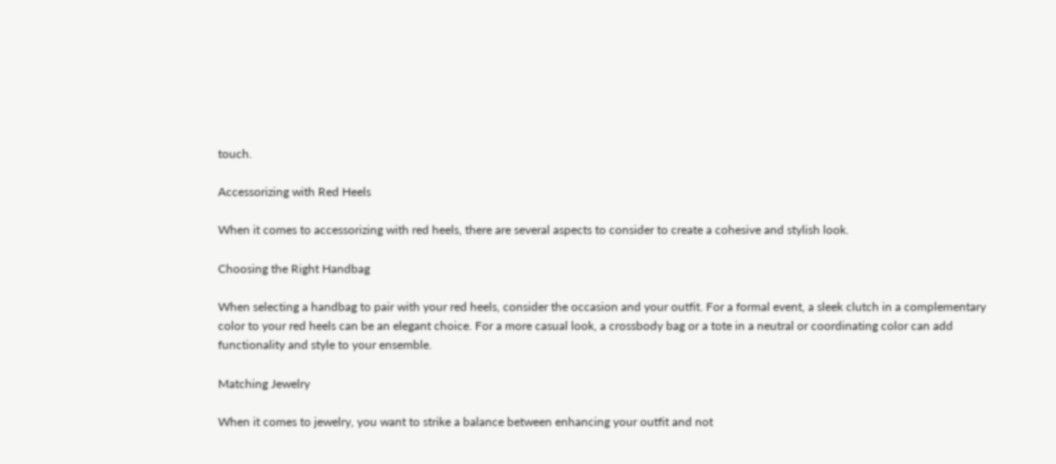touch.

Accessorizing with Red Heels

When it comes to accessorizing with red heels, there are several aspects to consider to create a cohesive and stylish look.

Choosing the Right Handbag

When selecting a handbag to pair with your red heels, consider the occasion and your outfit. For a formal event, a sleek clutch in a complementary color to your red heels can be an elegant choice. For a more casual look, a crossbody bag or a tote in a neutral or coordinating color can add functionality and style to your ensemble.

Matching Jewelry

When it comes to jewelry, you want to strike a balance between enhancing your outfit and not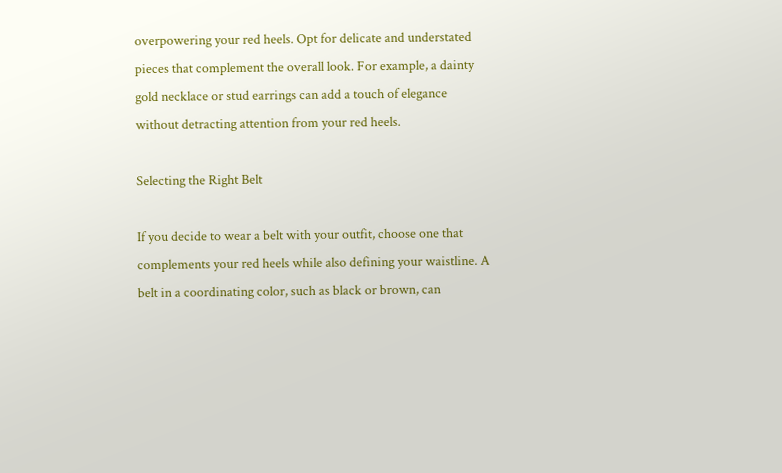overpowering your red heels. Opt for delicate and understated pieces that complement the overall look. For example, a dainty gold necklace or stud earrings can add a touch of elegance without detracting attention from your red heels.

Selecting the Right Belt

If you decide to wear a belt with your outfit, choose one that complements your red heels while also defining your waistline. A belt in a coordinating color, such as black or brown, can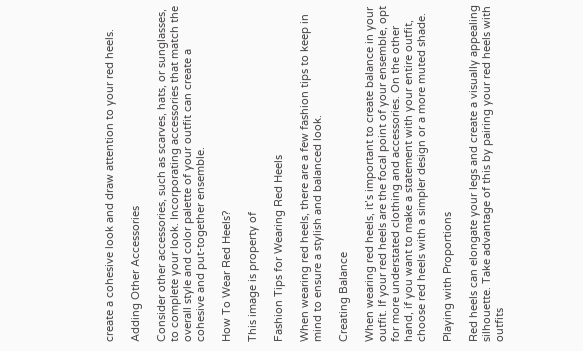create a cohesive look and draw attention to your red heels.

Adding Other Accessories

Consider other accessories, such as scarves, hats, or sunglasses, to complete your look. Incorporating accessories that match the overall style and color palette of your outfit can create a cohesive and put-together ensemble.

How To Wear Red Heels?

This image is property of

Fashion Tips for Wearing Red Heels

When wearing red heels, there are a few fashion tips to keep in mind to ensure a stylish and balanced look.

Creating Balance

When wearing red heels, it’s important to create balance in your outfit. If your red heels are the focal point of your ensemble, opt for more understated clothing and accessories. On the other hand, if you want to make a statement with your entire outfit, choose red heels with a simpler design or a more muted shade.

Playing with Proportions

Red heels can elongate your legs and create a visually appealing silhouette. Take advantage of this by pairing your red heels with outfits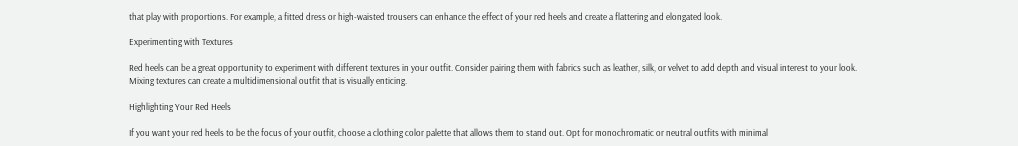that play with proportions. For example, a fitted dress or high-waisted trousers can enhance the effect of your red heels and create a flattering and elongated look.

Experimenting with Textures

Red heels can be a great opportunity to experiment with different textures in your outfit. Consider pairing them with fabrics such as leather, silk, or velvet to add depth and visual interest to your look. Mixing textures can create a multidimensional outfit that is visually enticing.

Highlighting Your Red Heels

If you want your red heels to be the focus of your outfit, choose a clothing color palette that allows them to stand out. Opt for monochromatic or neutral outfits with minimal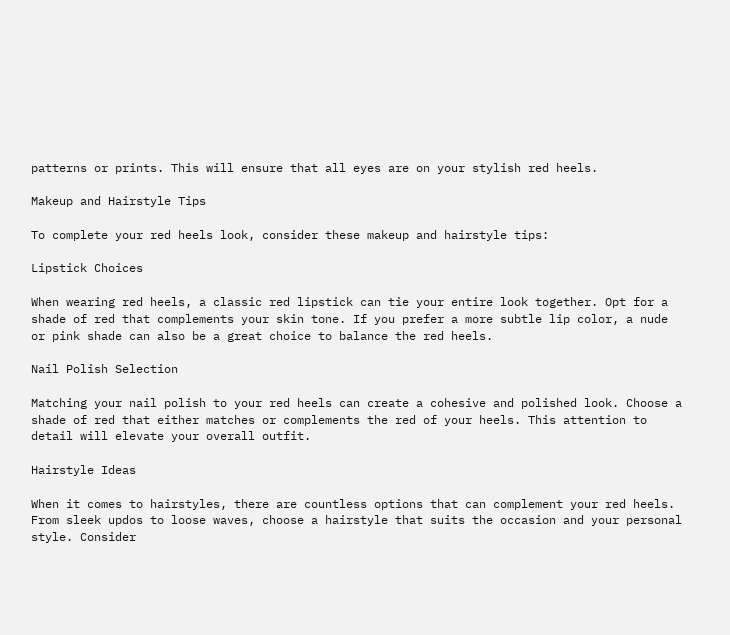patterns or prints. This will ensure that all eyes are on your stylish red heels.

Makeup and Hairstyle Tips

To complete your red heels look, consider these makeup and hairstyle tips:

Lipstick Choices

When wearing red heels, a classic red lipstick can tie your entire look together. Opt for a shade of red that complements your skin tone. If you prefer a more subtle lip color, a nude or pink shade can also be a great choice to balance the red heels.

Nail Polish Selection

Matching your nail polish to your red heels can create a cohesive and polished look. Choose a shade of red that either matches or complements the red of your heels. This attention to detail will elevate your overall outfit.

Hairstyle Ideas

When it comes to hairstyles, there are countless options that can complement your red heels. From sleek updos to loose waves, choose a hairstyle that suits the occasion and your personal style. Consider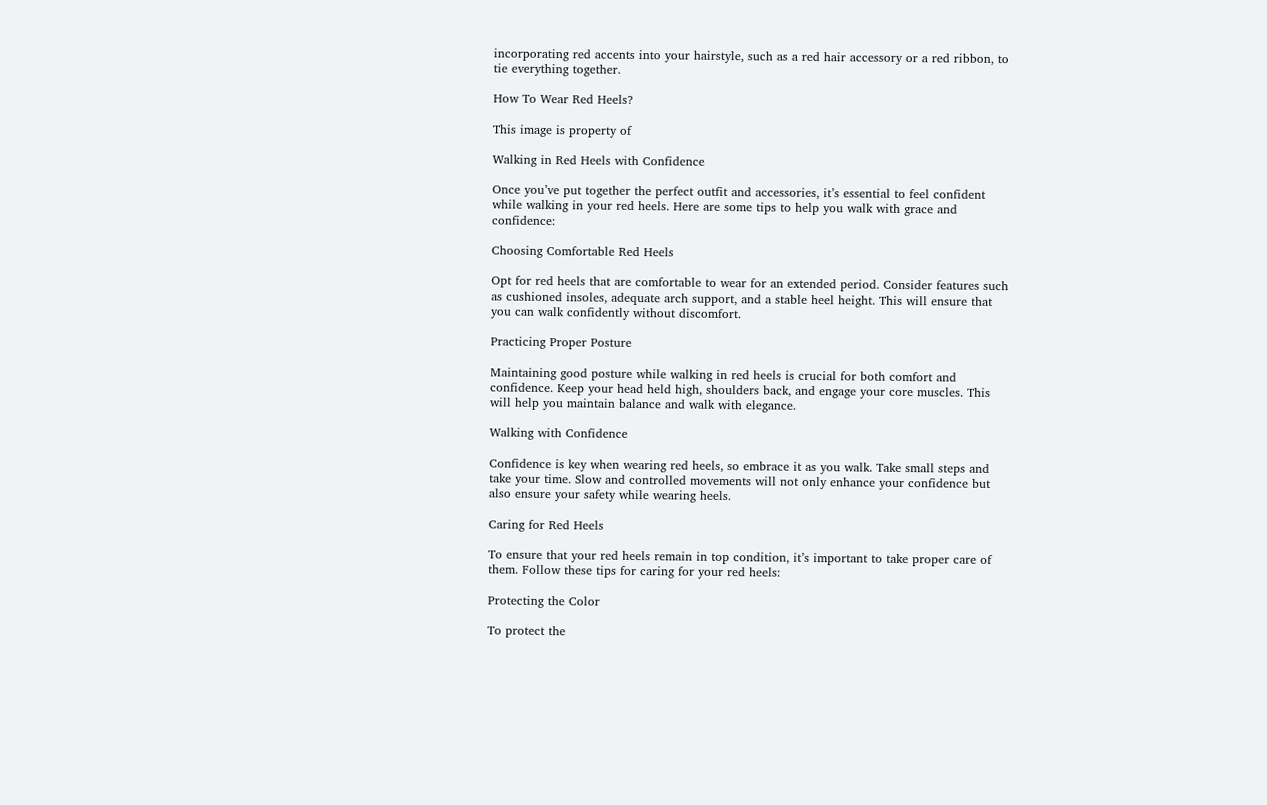incorporating red accents into your hairstyle, such as a red hair accessory or a red ribbon, to tie everything together.

How To Wear Red Heels?

This image is property of

Walking in Red Heels with Confidence

Once you’ve put together the perfect outfit and accessories, it’s essential to feel confident while walking in your red heels. Here are some tips to help you walk with grace and confidence:

Choosing Comfortable Red Heels

Opt for red heels that are comfortable to wear for an extended period. Consider features such as cushioned insoles, adequate arch support, and a stable heel height. This will ensure that you can walk confidently without discomfort.

Practicing Proper Posture

Maintaining good posture while walking in red heels is crucial for both comfort and confidence. Keep your head held high, shoulders back, and engage your core muscles. This will help you maintain balance and walk with elegance.

Walking with Confidence

Confidence is key when wearing red heels, so embrace it as you walk. Take small steps and take your time. Slow and controlled movements will not only enhance your confidence but also ensure your safety while wearing heels.

Caring for Red Heels

To ensure that your red heels remain in top condition, it’s important to take proper care of them. Follow these tips for caring for your red heels:

Protecting the Color

To protect the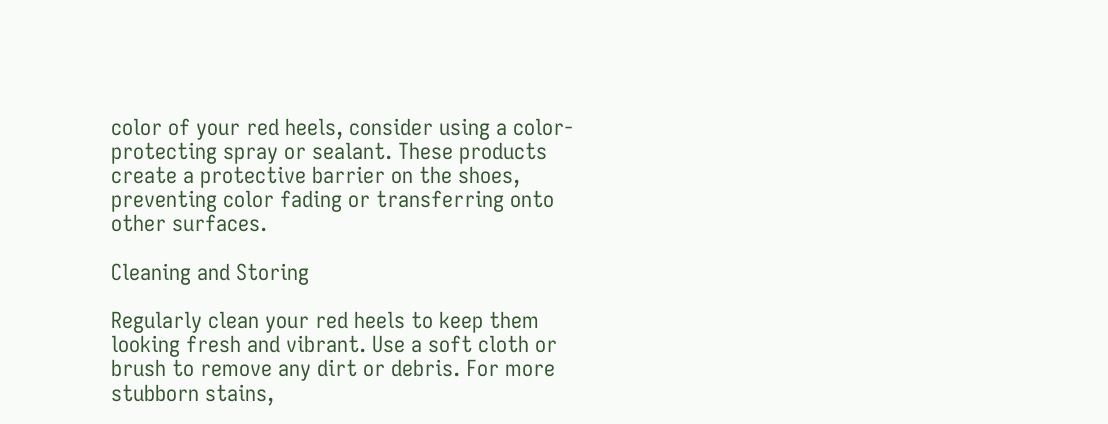color of your red heels, consider using a color-protecting spray or sealant. These products create a protective barrier on the shoes, preventing color fading or transferring onto other surfaces.

Cleaning and Storing

Regularly clean your red heels to keep them looking fresh and vibrant. Use a soft cloth or brush to remove any dirt or debris. For more stubborn stains,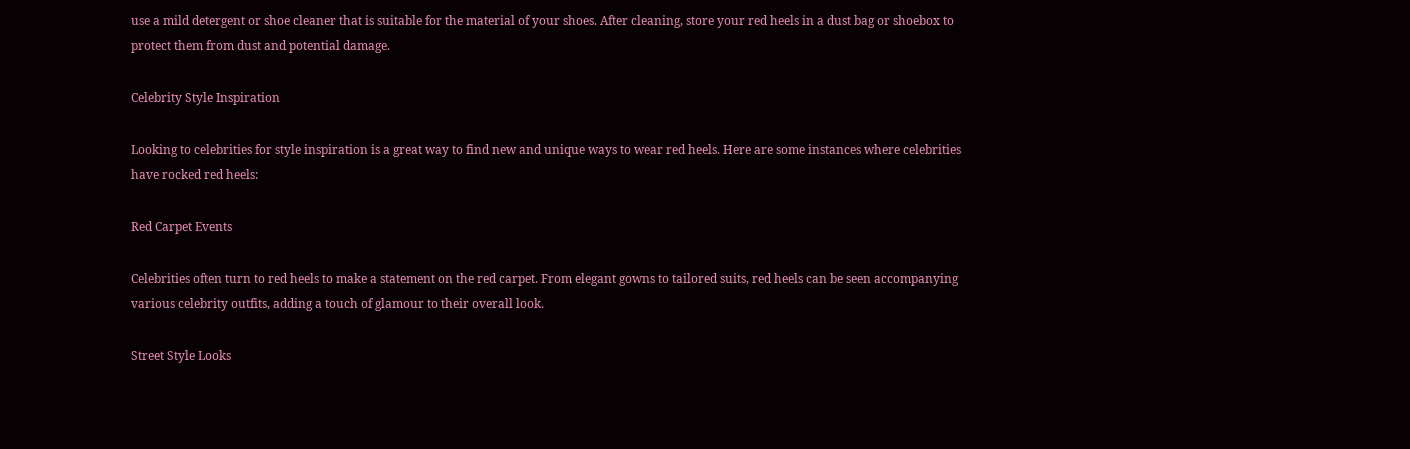use a mild detergent or shoe cleaner that is suitable for the material of your shoes. After cleaning, store your red heels in a dust bag or shoebox to protect them from dust and potential damage.

Celebrity Style Inspiration

Looking to celebrities for style inspiration is a great way to find new and unique ways to wear red heels. Here are some instances where celebrities have rocked red heels:

Red Carpet Events

Celebrities often turn to red heels to make a statement on the red carpet. From elegant gowns to tailored suits, red heels can be seen accompanying various celebrity outfits, adding a touch of glamour to their overall look.

Street Style Looks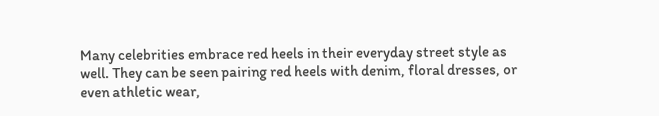Many celebrities embrace red heels in their everyday street style as well. They can be seen pairing red heels with denim, floral dresses, or even athletic wear,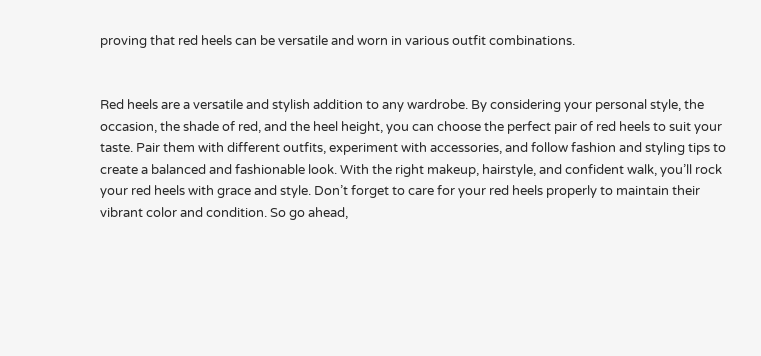proving that red heels can be versatile and worn in various outfit combinations.


Red heels are a versatile and stylish addition to any wardrobe. By considering your personal style, the occasion, the shade of red, and the heel height, you can choose the perfect pair of red heels to suit your taste. Pair them with different outfits, experiment with accessories, and follow fashion and styling tips to create a balanced and fashionable look. With the right makeup, hairstyle, and confident walk, you’ll rock your red heels with grace and style. Don’t forget to care for your red heels properly to maintain their vibrant color and condition. So go ahead,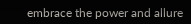embrace the power and allure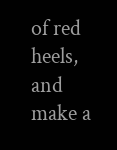of red heels, and make a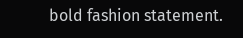bold fashion statement.